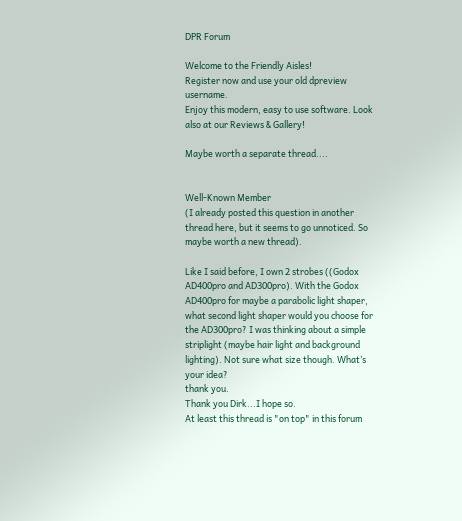DPR Forum

Welcome to the Friendly Aisles!
Register now and use your old dpreview username.
Enjoy this modern, easy to use software. Look also at our Reviews & Gallery!

Maybe worth a separate thread....


Well-Known Member
(I already posted this question in another thread here, but it seems to go unnoticed. So maybe worth a new thread).

Like I said before, I own 2 strobes ((Godox AD400pro and AD300pro). With the Godox AD400pro for maybe a parabolic light shaper, what second light shaper would you choose for the AD300pro? I was thinking about a simple striplight (maybe hair light and background lighting). Not sure what size though. What’s your idea?
thank you.
Thank you Dirk...I hope so.
At least this thread is "on top" in this forum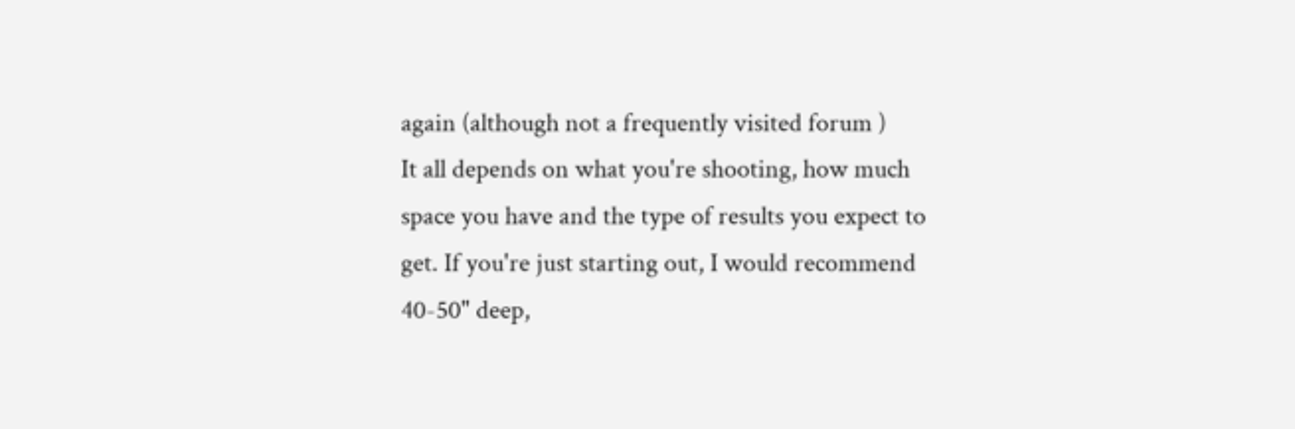again (although not a frequently visited forum )
It all depends on what you're shooting, how much space you have and the type of results you expect to get. If you're just starting out, I would recommend 40-50" deep,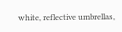white, reflective umbrellas,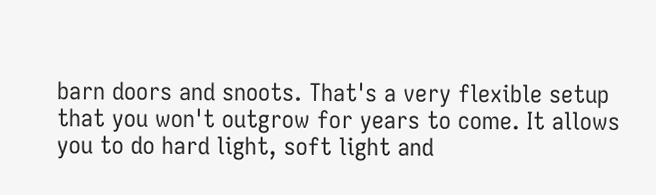barn doors and snoots. That's a very flexible setup that you won't outgrow for years to come. It allows you to do hard light, soft light and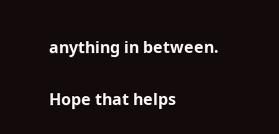anything in between.

Hope that helps